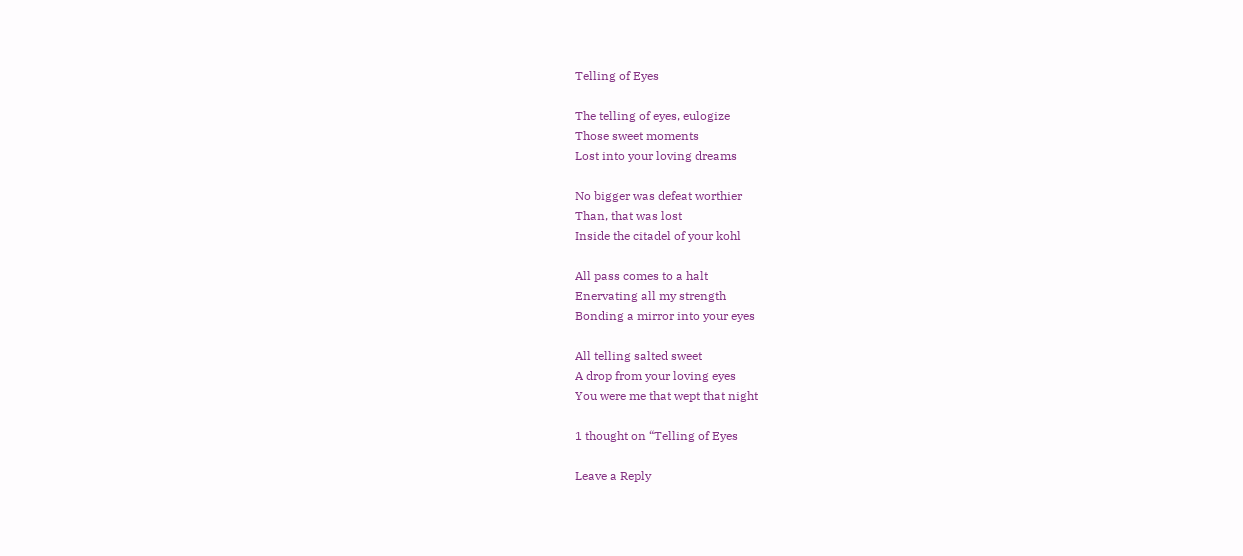Telling of Eyes

The telling of eyes, eulogize
Those sweet moments
Lost into your loving dreams

No bigger was defeat worthier
Than, that was lost
Inside the citadel of your kohl

All pass comes to a halt
Enervating all my strength
Bonding a mirror into your eyes

All telling salted sweet
A drop from your loving eyes
You were me that wept that night

1 thought on “Telling of Eyes

Leave a Reply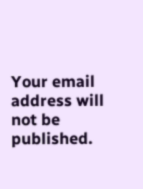Your email address will not be published.